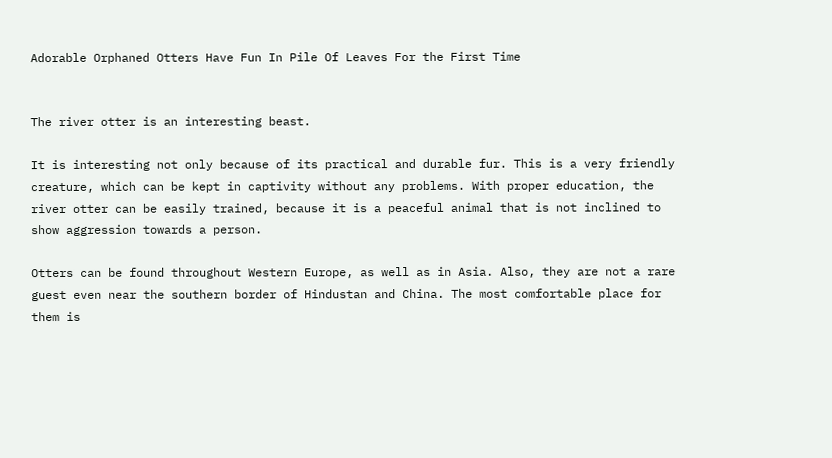Adorable Orphaned Otters Have Fun In Pile Of Leaves For the First Time


The river otter is an interesting beast.

It is interesting not only because of its practical and durable fur. This is a very friendly creature, which can be kept in captivity without any problems. With proper education, the river otter can be easily trained, because it is a peaceful animal that is not inclined to show aggression towards a person.

Otters can be found throughout Western Europe, as well as in Asia. Also, they are not a rare guest even near the southern border of Hindustan and China. The most comfortable place for them is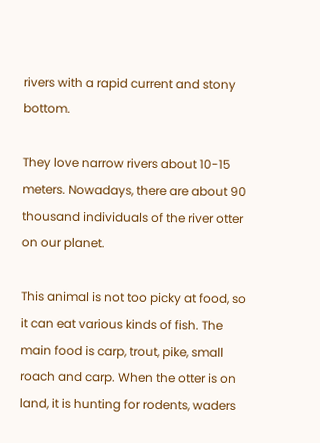rivers with a rapid current and stony bottom.

They love narrow rivers about 10-15 meters. Nowadays, there are about 90 thousand individuals of the river otter on our planet.

This animal is not too picky at food, so it can eat various kinds of fish. The main food is carp, trout, pike, small roach and carp. When the otter is on land, it is hunting for rodents, waders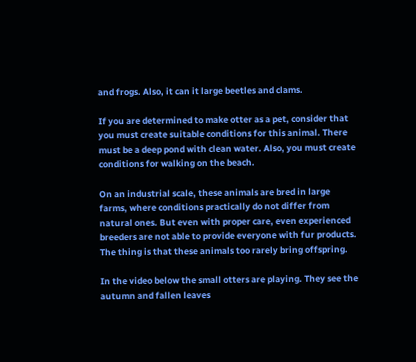and frogs. Also, it can it large beetles and clams.

If you are determined to make otter as a pet, consider that you must create suitable conditions for this animal. There must be a deep pond with clean water. Also, you must create conditions for walking on the beach.

On an industrial scale, these animals are bred in large farms, where conditions practically do not differ from natural ones. But even with proper care, even experienced breeders are not able to provide everyone with fur products. The thing is that these animals too rarely bring offspring.

In the video below the small otters are playing. They see the autumn and fallen leaves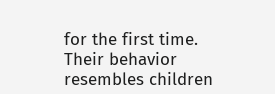for the first time. Their behavior resembles children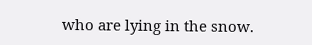who are lying in the snow.